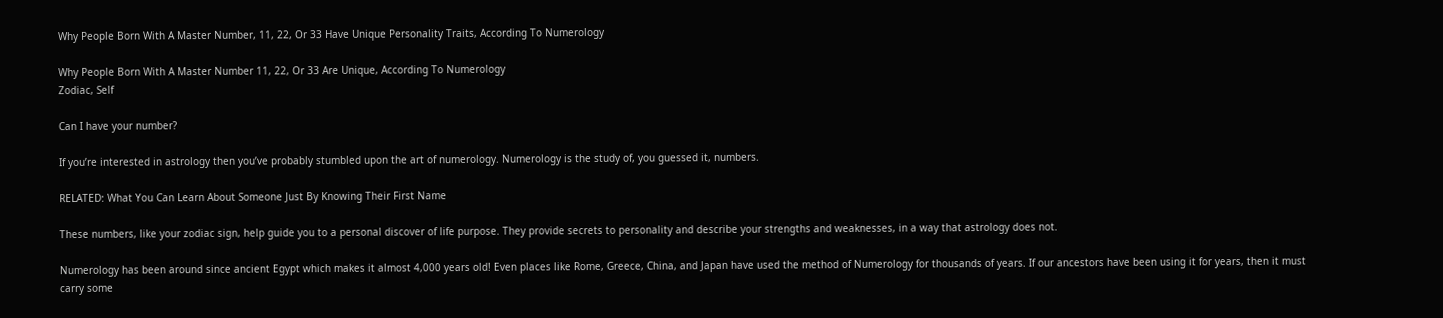Why People Born With A Master Number, 11, 22, Or 33 Have Unique Personality Traits, According To Numerology

Why People Born With A Master Number 11, 22, Or 33 Are Unique, According To Numerology
Zodiac, Self

Can I have your number?

If you’re interested in astrology then you’ve probably stumbled upon the art of numerology. Numerology is the study of, you guessed it, numbers.

RELATED: What You Can Learn About Someone Just By Knowing Their First Name

These numbers, like your zodiac sign, help guide you to a personal discover of life purpose. They provide secrets to personality and describe your strengths and weaknesses, in a way that astrology does not.

Numerology has been around since ancient Egypt which makes it almost 4,000 years old! Even places like Rome, Greece, China, and Japan have used the method of Numerology for thousands of years. If our ancestors have been using it for years, then it must carry some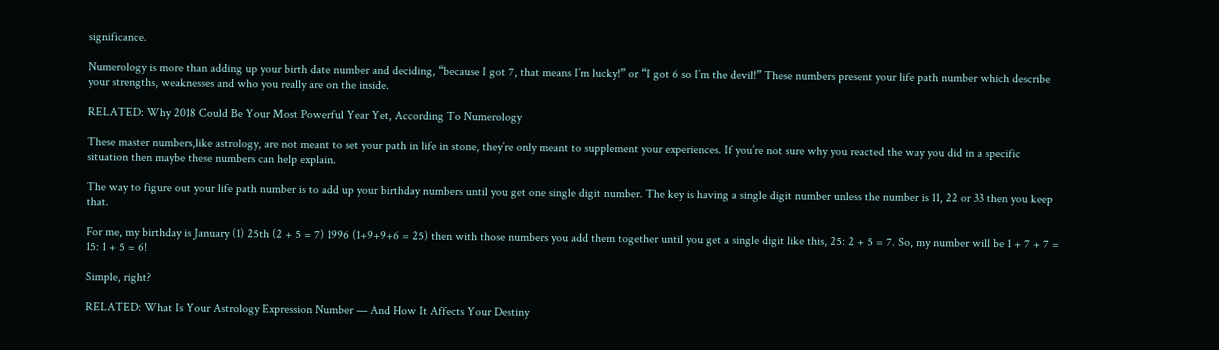significance.

Numerology is more than adding up your birth date number and deciding, “because I got 7, that means I’m lucky!” or “I got 6 so I’m the devil!” These numbers present your life path number which describe your strengths, weaknesses and who you really are on the inside.

RELATED: Why 2018 Could Be Your Most Powerful Year Yet, According To Numerology

These master numbers,like astrology, are not meant to set your path in life in stone, they’re only meant to supplement your experiences. If you’re not sure why you reacted the way you did in a specific situation then maybe these numbers can help explain.

The way to figure out your life path number is to add up your birthday numbers until you get one single digit number. The key is having a single digit number unless the number is 11, 22 or 33 then you keep that.

For me, my birthday is January (1) 25th (2 + 5 = 7) 1996 (1+9+9+6 = 25) then with those numbers you add them together until you get a single digit like this, 25: 2 + 5 = 7. So, my number will be 1 + 7 + 7 = 15: 1 + 5 = 6!

Simple, right?

RELATED: What Is Your Astrology Expression Number — And How It Affects Your Destiny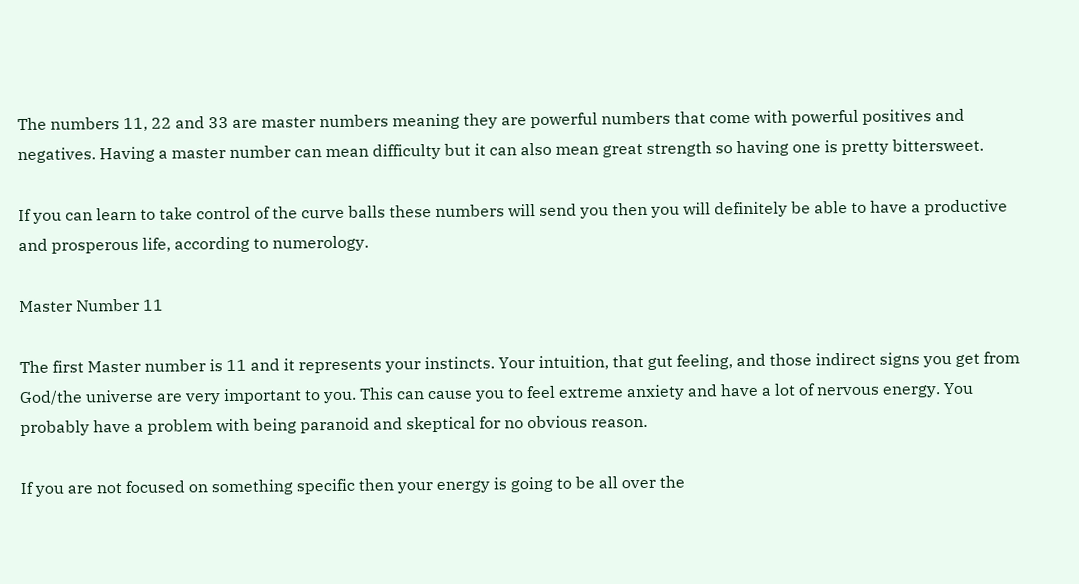The numbers 11, 22 and 33 are master numbers meaning they are powerful numbers that come with powerful positives and negatives. Having a master number can mean difficulty but it can also mean great strength so having one is pretty bittersweet.

If you can learn to take control of the curve balls these numbers will send you then you will definitely be able to have a productive and prosperous life, according to numerology.

Master Number 11

The first Master number is 11 and it represents your instincts. Your intuition, that gut feeling, and those indirect signs you get from God/the universe are very important to you. This can cause you to feel extreme anxiety and have a lot of nervous energy. You probably have a problem with being paranoid and skeptical for no obvious reason.

If you are not focused on something specific then your energy is going to be all over the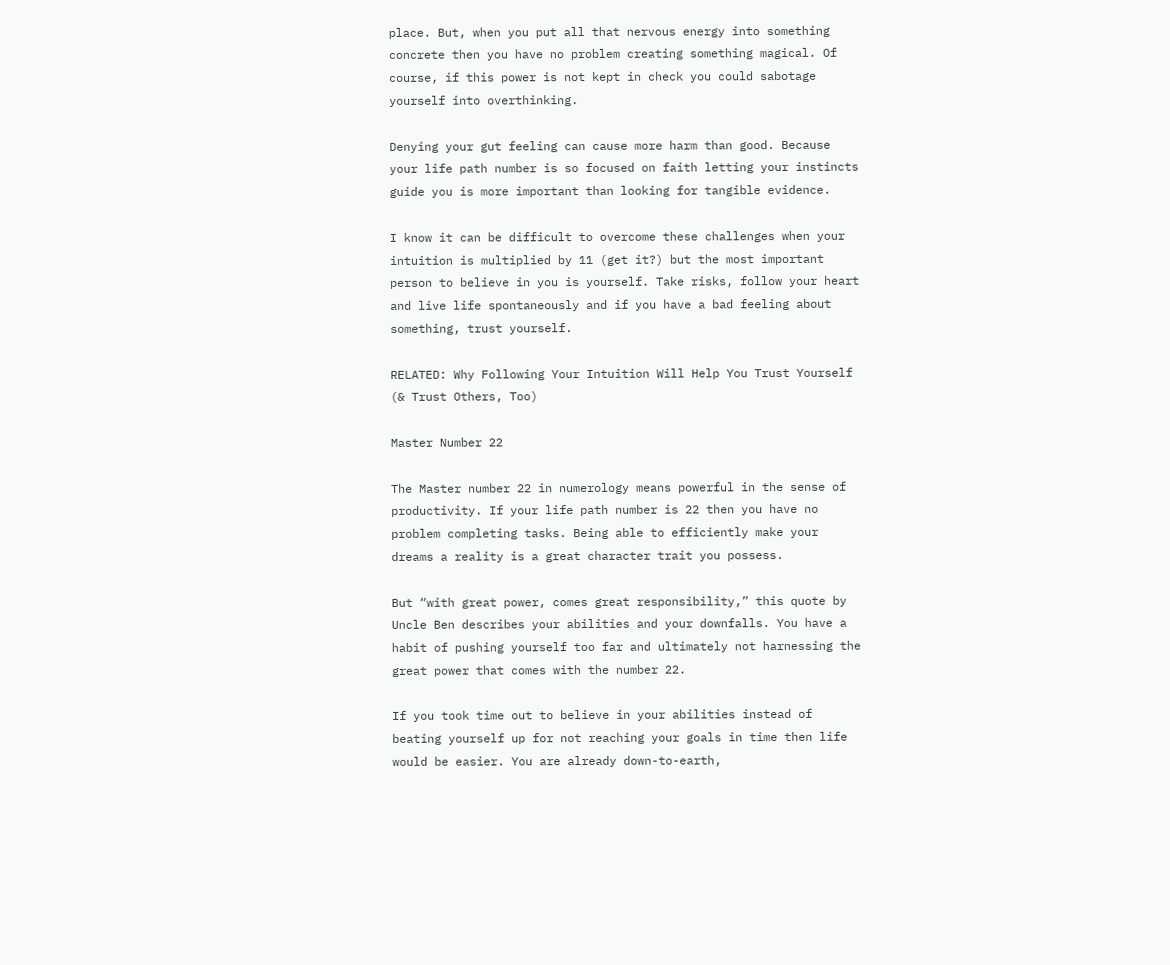place. But, when you put all that nervous energy into something concrete then you have no problem creating something magical. Of course, if this power is not kept in check you could sabotage yourself into overthinking.

Denying your gut feeling can cause more harm than good. Because your life path number is so focused on faith letting your instincts guide you is more important than looking for tangible evidence.

I know it can be difficult to overcome these challenges when your intuition is multiplied by 11 (get it?) but the most important person to believe in you is yourself. Take risks, follow your heart and live life spontaneously and if you have a bad feeling about something, trust yourself.

RELATED: Why Following Your Intuition Will Help You Trust Yourself (& Trust Others, Too)

Master Number 22

The Master number 22 in numerology means powerful in the sense of productivity. If your life path number is 22 then you have no problem completing tasks. Being able to efficiently make your dreams a reality is a great character trait you possess.

But “with great power, comes great responsibility,” this quote by Uncle Ben describes your abilities and your downfalls. You have a habit of pushing yourself too far and ultimately not harnessing the great power that comes with the number 22.

If you took time out to believe in your abilities instead of beating yourself up for not reaching your goals in time then life would be easier. You are already down-to-earth,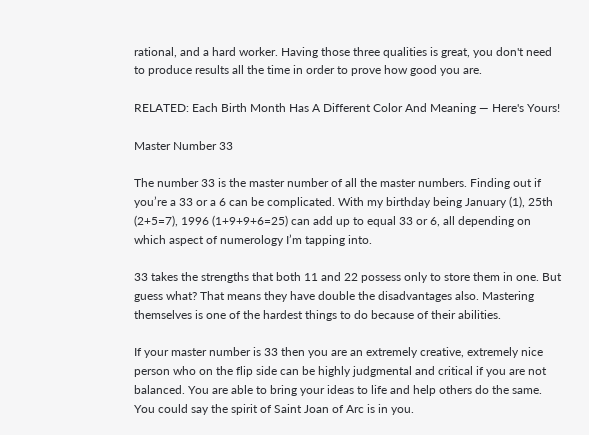rational, and a hard worker. Having those three qualities is great, you don't need to produce results all the time in order to prove how good you are.

RELATED: Each Birth Month Has A Different Color And Meaning — Here's Yours!

Master Number 33

The number 33 is the master number of all the master numbers. Finding out if you’re a 33 or a 6 can be complicated. With my birthday being January (1), 25th (2+5=7), 1996 (1+9+9+6=25) can add up to equal 33 or 6, all depending on which aspect of numerology I’m tapping into.

33 takes the strengths that both 11 and 22 possess only to store them in one. But guess what? That means they have double the disadvantages also. Mastering themselves is one of the hardest things to do because of their abilities.

If your master number is 33 then you are an extremely creative, extremely nice person who on the flip side can be highly judgmental and critical if you are not balanced. You are able to bring your ideas to life and help others do the same. You could say the spirit of Saint Joan of Arc is in you.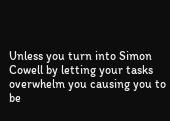Unless you turn into Simon Cowell by letting your tasks overwhelm you causing you to be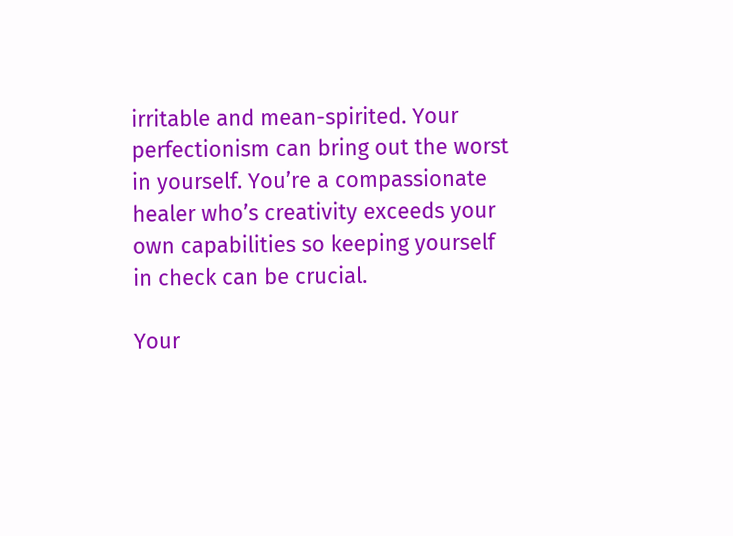irritable and mean-spirited. Your perfectionism can bring out the worst in yourself. You’re a compassionate healer who’s creativity exceeds your own capabilities so keeping yourself in check can be crucial.

Your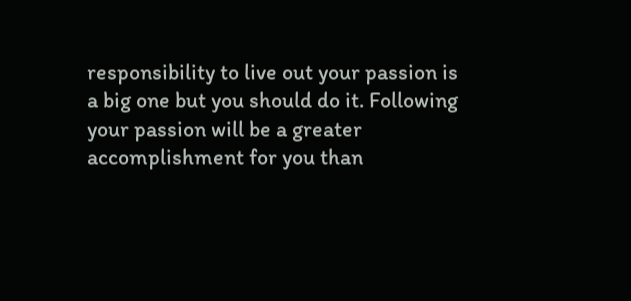responsibility to live out your passion is a big one but you should do it. Following your passion will be a greater accomplishment for you than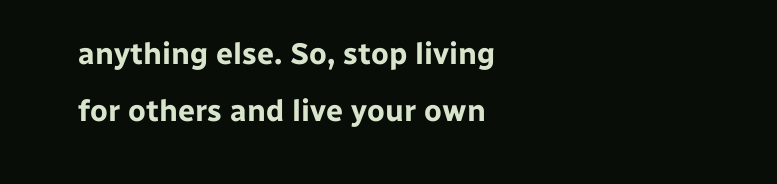anything else. So, stop living for others and live your own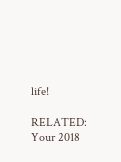life!

RELATED: Your 2018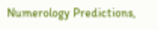Numerology Predictions,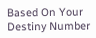Based On Your Destiny Number